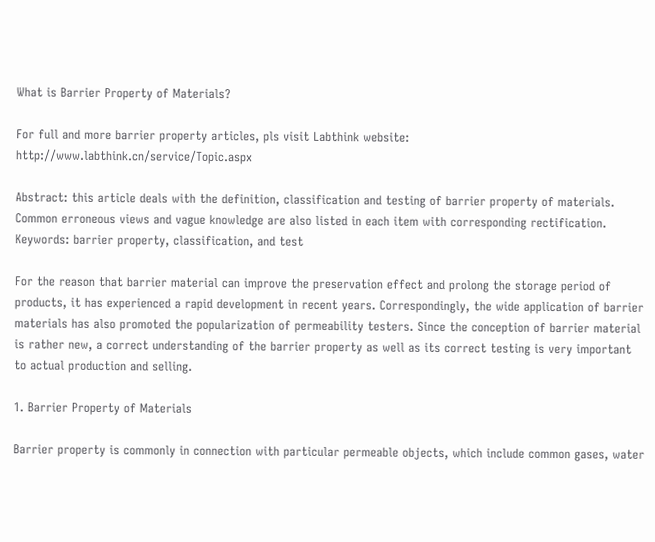What is Barrier Property of Materials?

For full and more barrier property articles, pls visit Labthink website: http://www.labthink.cn/service/Topic.aspx

Abstract: this article deals with the definition, classification and testing of barrier property of materials. Common erroneous views and vague knowledge are also listed in each item with corresponding rectification.
Keywords: barrier property, classification, and test

For the reason that barrier material can improve the preservation effect and prolong the storage period of products, it has experienced a rapid development in recent years. Correspondingly, the wide application of barrier materials has also promoted the popularization of permeability testers. Since the conception of barrier material is rather new, a correct understanding of the barrier property as well as its correct testing is very important to actual production and selling.

1. Barrier Property of Materials

Barrier property is commonly in connection with particular permeable objects, which include common gases, water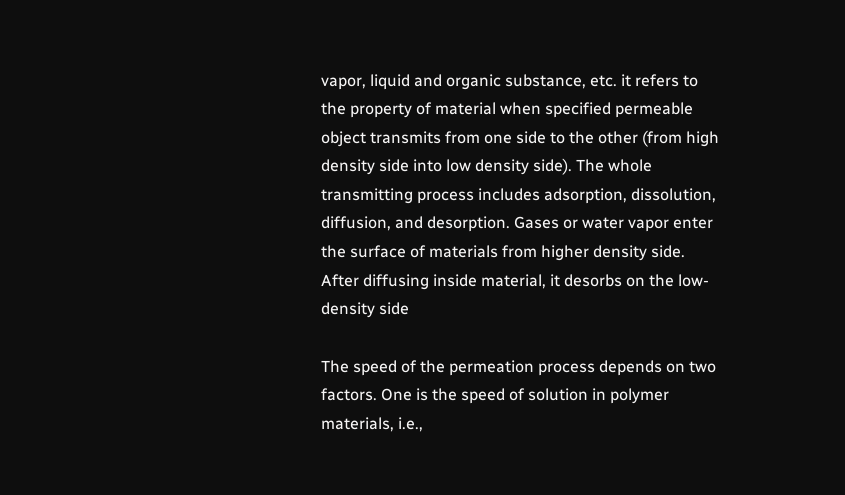vapor, liquid and organic substance, etc. it refers to the property of material when specified permeable object transmits from one side to the other (from high density side into low density side). The whole transmitting process includes adsorption, dissolution, diffusion, and desorption. Gases or water vapor enter the surface of materials from higher density side. After diffusing inside material, it desorbs on the low-density side

The speed of the permeation process depends on two factors. One is the speed of solution in polymer materials, i.e.,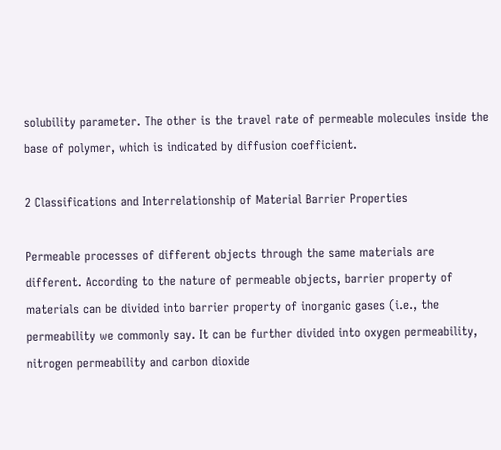solubility parameter. The other is the travel rate of permeable molecules inside the base of polymer, which is indicated by diffusion coefficient.

2 Classifications and Interrelationship of Material Barrier Properties

Permeable processes of different objects through the same materials are different. According to the nature of permeable objects, barrier property of materials can be divided into barrier property of inorganic gases (i.e., the permeability we commonly say. It can be further divided into oxygen permeability, nitrogen permeability and carbon dioxide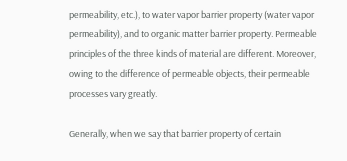permeability, etc.), to water vapor barrier property (water vapor permeability), and to organic matter barrier property. Permeable principles of the three kinds of material are different. Moreover, owing to the difference of permeable objects, their permeable processes vary greatly.

Generally, when we say that barrier property of certain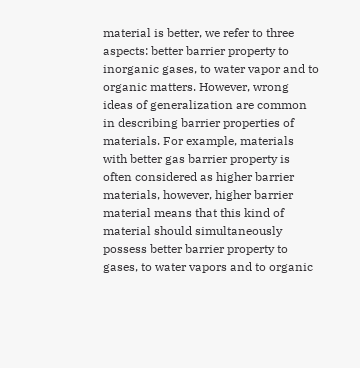material is better, we refer to three aspects: better barrier property to inorganic gases, to water vapor and to organic matters. However, wrong ideas of generalization are common in describing barrier properties of materials. For example, materials with better gas barrier property is often considered as higher barrier materials, however, higher barrier material means that this kind of material should simultaneously possess better barrier property to gases, to water vapors and to organic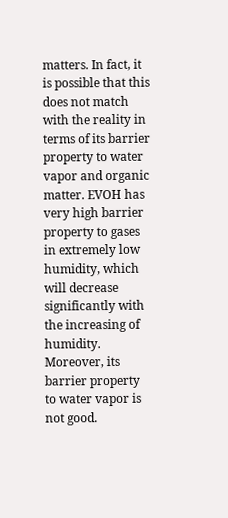matters. In fact, it is possible that this does not match with the reality in terms of its barrier property to water vapor and organic matter. EVOH has very high barrier property to gases in extremely low humidity, which will decrease significantly with the increasing of humidity. Moreover, its barrier property to water vapor is not good.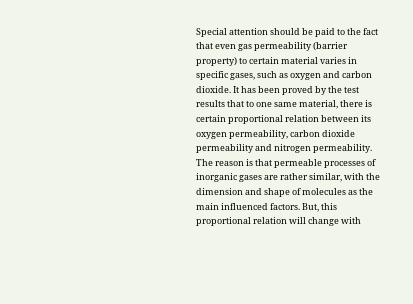Special attention should be paid to the fact that even gas permeability (barrier property) to certain material varies in specific gases, such as oxygen and carbon dioxide. It has been proved by the test results that to one same material, there is certain proportional relation between its oxygen permeability, carbon dioxide permeability and nitrogen permeability. The reason is that permeable processes of inorganic gases are rather similar, with the dimension and shape of molecules as the main influenced factors. But, this proportional relation will change with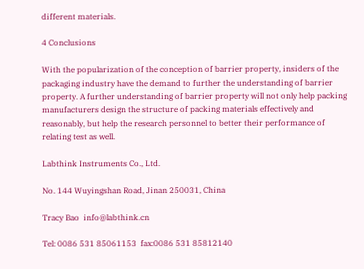different materials.

4 Conclusions

With the popularization of the conception of barrier property, insiders of the packaging industry have the demand to further the understanding of barrier property. A further understanding of barrier property will not only help packing manufacturers design the structure of packing materials effectively and reasonably, but help the research personnel to better their performance of relating test as well.

Labthink Instruments Co., Ltd.

No. 144 Wuyingshan Road, Jinan 250031, China

Tracy Bao  info@labthink.cn

Tel: 0086 531 85061153  fax:0086 531 85812140